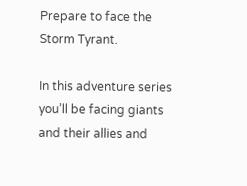Prepare to face the Storm Tyrant.

In this adventure series you’ll be facing giants and their allies and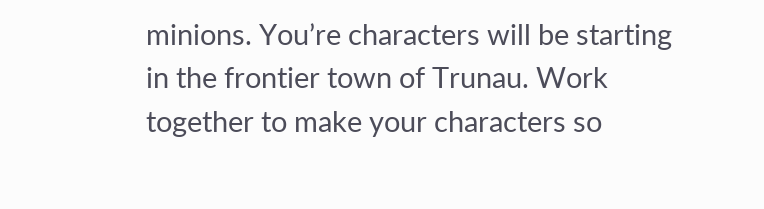minions. You’re characters will be starting in the frontier town of Trunau. Work together to make your characters so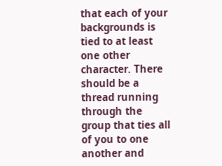that each of your backgrounds is tied to at least one other character. There should be a thread running through the group that ties all of you to one another and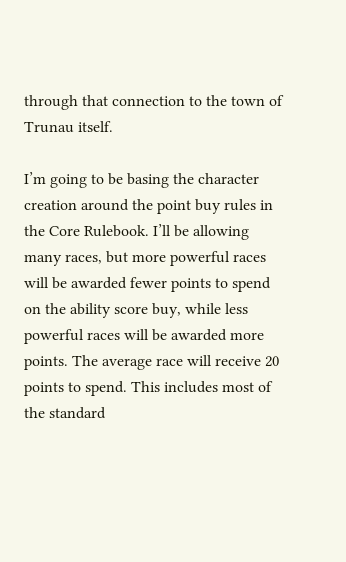through that connection to the town of Trunau itself.

I’m going to be basing the character creation around the point buy rules in the Core Rulebook. I’ll be allowing many races, but more powerful races will be awarded fewer points to spend on the ability score buy, while less powerful races will be awarded more points. The average race will receive 20 points to spend. This includes most of the standard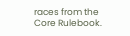races from the Core Rulebook.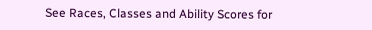See Races, Classes and Ability Scores for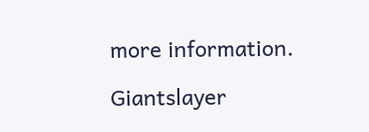more information.

Giantslayer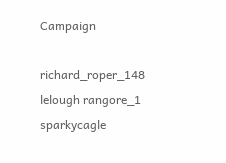Campaign

richard_roper_148 lelough rangore_1 sparkycagle